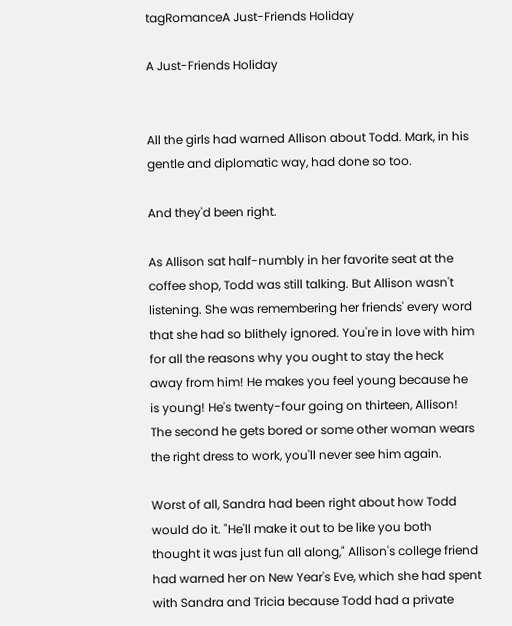tagRomanceA Just-Friends Holiday

A Just-Friends Holiday


All the girls had warned Allison about Todd. Mark, in his gentle and diplomatic way, had done so too.

And they'd been right.

As Allison sat half-numbly in her favorite seat at the coffee shop, Todd was still talking. But Allison wasn't listening. She was remembering her friends' every word that she had so blithely ignored. You're in love with him for all the reasons why you ought to stay the heck away from him! He makes you feel young because he is young! He's twenty-four going on thirteen, Allison! The second he gets bored or some other woman wears the right dress to work, you'll never see him again.

Worst of all, Sandra had been right about how Todd would do it. "He'll make it out to be like you both thought it was just fun all along," Allison's college friend had warned her on New Year's Eve, which she had spent with Sandra and Tricia because Todd had a private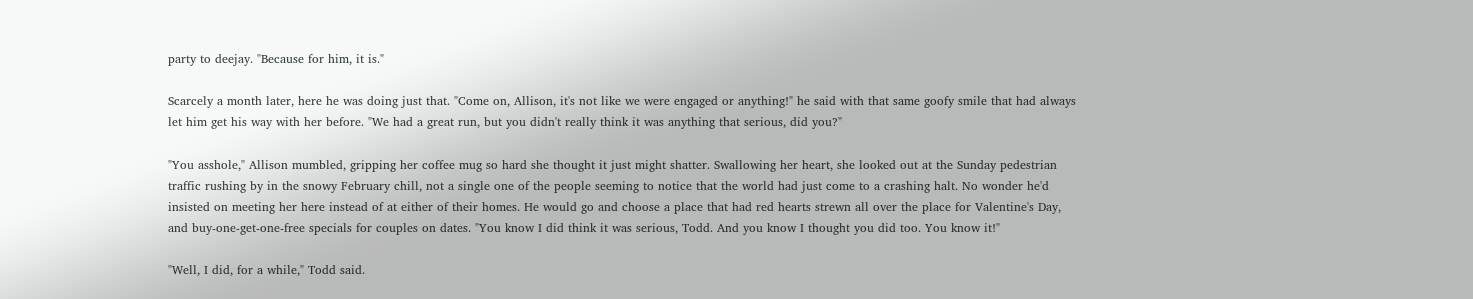party to deejay. "Because for him, it is."

Scarcely a month later, here he was doing just that. "Come on, Allison, it's not like we were engaged or anything!" he said with that same goofy smile that had always let him get his way with her before. "We had a great run, but you didn't really think it was anything that serious, did you?"

"You asshole," Allison mumbled, gripping her coffee mug so hard she thought it just might shatter. Swallowing her heart, she looked out at the Sunday pedestrian traffic rushing by in the snowy February chill, not a single one of the people seeming to notice that the world had just come to a crashing halt. No wonder he'd insisted on meeting her here instead of at either of their homes. He would go and choose a place that had red hearts strewn all over the place for Valentine's Day, and buy-one-get-one-free specials for couples on dates. "You know I did think it was serious, Todd. And you know I thought you did too. You know it!"

"Well, I did, for a while," Todd said.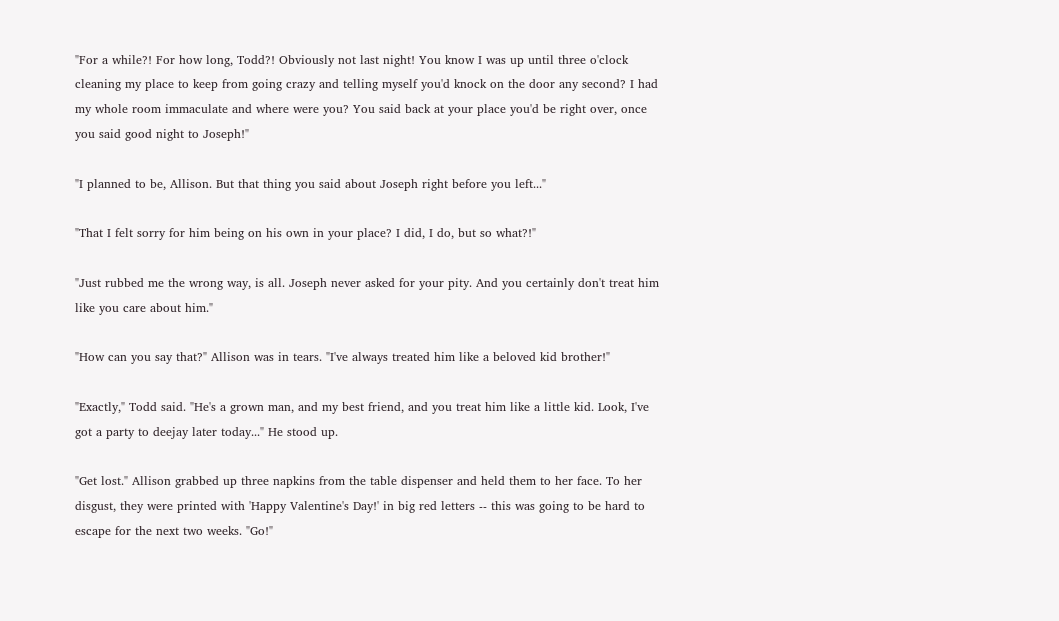"For a while?! For how long, Todd?! Obviously not last night! You know I was up until three o'clock cleaning my place to keep from going crazy and telling myself you'd knock on the door any second? I had my whole room immaculate and where were you? You said back at your place you'd be right over, once you said good night to Joseph!"

"I planned to be, Allison. But that thing you said about Joseph right before you left..."

"That I felt sorry for him being on his own in your place? I did, I do, but so what?!"

"Just rubbed me the wrong way, is all. Joseph never asked for your pity. And you certainly don't treat him like you care about him."

"How can you say that?" Allison was in tears. "I've always treated him like a beloved kid brother!"

"Exactly," Todd said. "He's a grown man, and my best friend, and you treat him like a little kid. Look, I've got a party to deejay later today..." He stood up.

"Get lost." Allison grabbed up three napkins from the table dispenser and held them to her face. To her disgust, they were printed with 'Happy Valentine's Day!' in big red letters -- this was going to be hard to escape for the next two weeks. "Go!"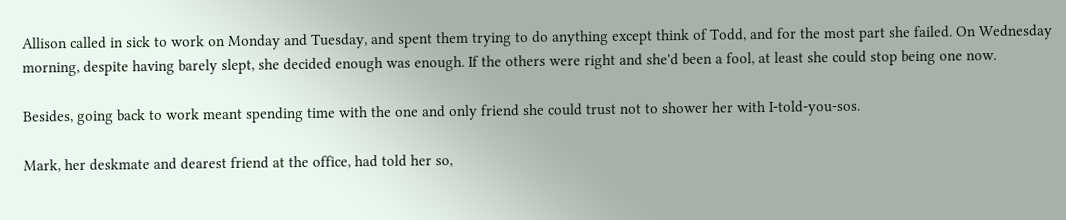Allison called in sick to work on Monday and Tuesday, and spent them trying to do anything except think of Todd, and for the most part she failed. On Wednesday morning, despite having barely slept, she decided enough was enough. If the others were right and she'd been a fool, at least she could stop being one now.

Besides, going back to work meant spending time with the one and only friend she could trust not to shower her with I-told-you-sos.

Mark, her deskmate and dearest friend at the office, had told her so,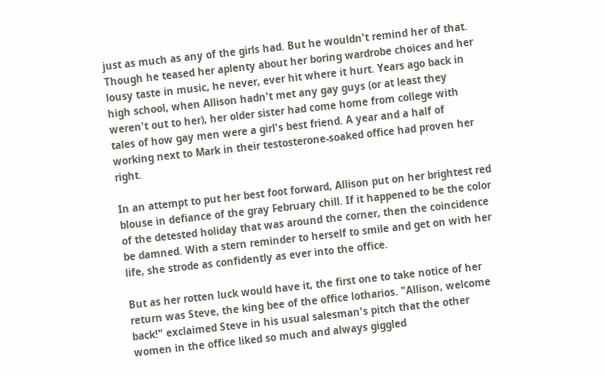just as much as any of the girls had. But he wouldn't remind her of that. Though he teased her aplenty about her boring wardrobe choices and her lousy taste in music, he never, ever hit where it hurt. Years ago back in high school, when Allison hadn't met any gay guys (or at least they weren't out to her), her older sister had come home from college with tales of how gay men were a girl's best friend. A year and a half of working next to Mark in their testosterone-soaked office had proven her right.

In an attempt to put her best foot forward, Allison put on her brightest red blouse in defiance of the gray February chill. If it happened to be the color of the detested holiday that was around the corner, then the coincidence be damned. With a stern reminder to herself to smile and get on with her life, she strode as confidently as ever into the office.

But as her rotten luck would have it, the first one to take notice of her return was Steve, the king bee of the office lotharios. "Allison, welcome back!" exclaimed Steve in his usual salesman's pitch that the other women in the office liked so much and always giggled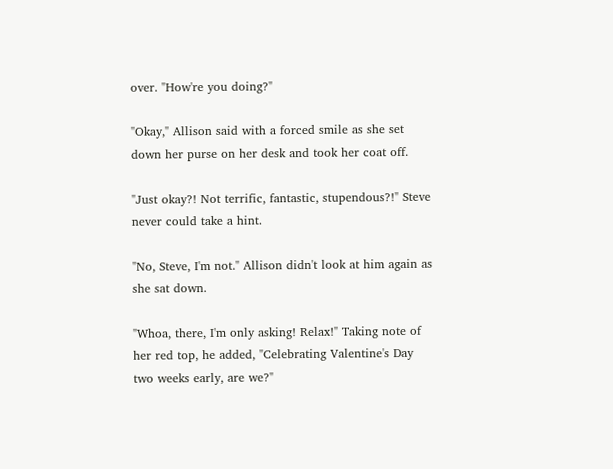over. "How're you doing?"

"Okay," Allison said with a forced smile as she set down her purse on her desk and took her coat off.

"Just okay?! Not terrific, fantastic, stupendous?!" Steve never could take a hint.

"No, Steve, I'm not." Allison didn't look at him again as she sat down.

"Whoa, there, I'm only asking! Relax!" Taking note of her red top, he added, "Celebrating Valentine's Day two weeks early, are we?"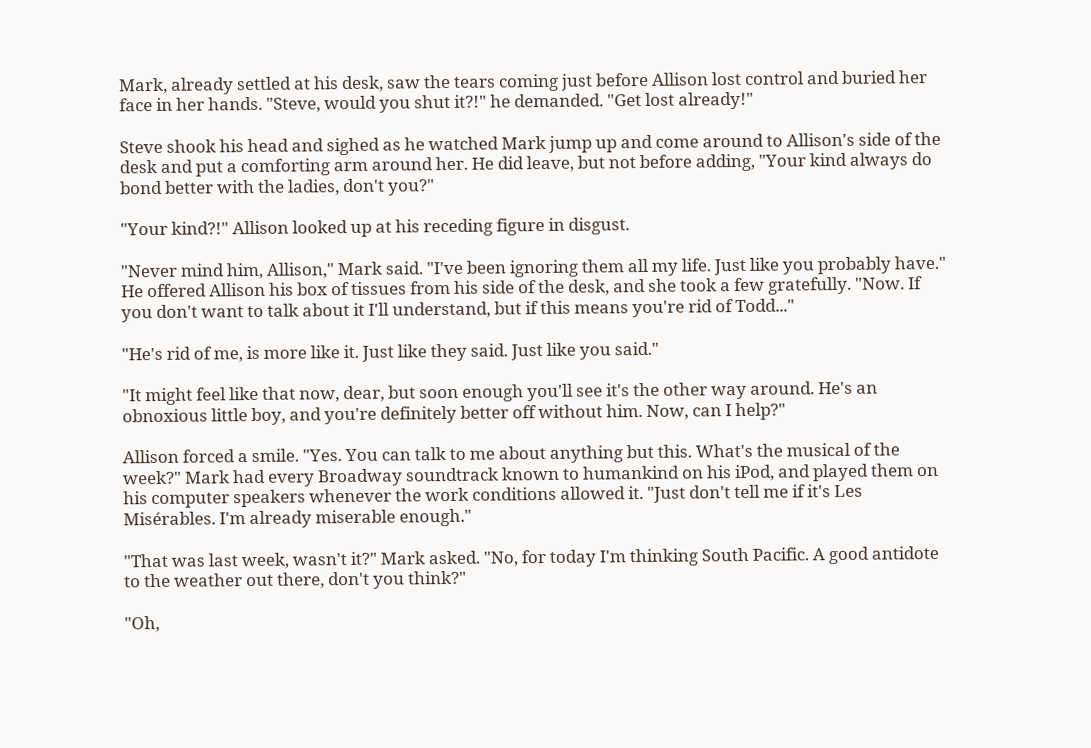Mark, already settled at his desk, saw the tears coming just before Allison lost control and buried her face in her hands. "Steve, would you shut it?!" he demanded. "Get lost already!"

Steve shook his head and sighed as he watched Mark jump up and come around to Allison's side of the desk and put a comforting arm around her. He did leave, but not before adding, "Your kind always do bond better with the ladies, don't you?"

"Your kind?!" Allison looked up at his receding figure in disgust.

"Never mind him, Allison," Mark said. "I've been ignoring them all my life. Just like you probably have." He offered Allison his box of tissues from his side of the desk, and she took a few gratefully. "Now. If you don't want to talk about it I'll understand, but if this means you're rid of Todd..."

"He's rid of me, is more like it. Just like they said. Just like you said."

"It might feel like that now, dear, but soon enough you'll see it's the other way around. He's an obnoxious little boy, and you're definitely better off without him. Now, can I help?"

Allison forced a smile. "Yes. You can talk to me about anything but this. What's the musical of the week?" Mark had every Broadway soundtrack known to humankind on his iPod, and played them on his computer speakers whenever the work conditions allowed it. "Just don't tell me if it's Les Misérables. I'm already miserable enough."

"That was last week, wasn't it?" Mark asked. "No, for today I'm thinking South Pacific. A good antidote to the weather out there, don't you think?"

"Oh,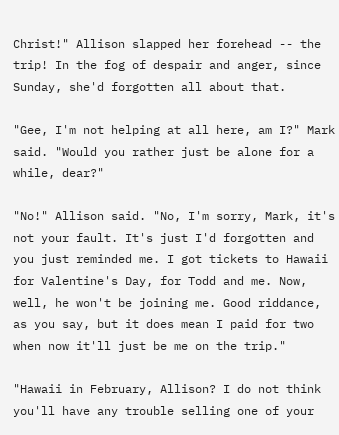Christ!" Allison slapped her forehead -- the trip! In the fog of despair and anger, since Sunday, she'd forgotten all about that.

"Gee, I'm not helping at all here, am I?" Mark said. "Would you rather just be alone for a while, dear?"

"No!" Allison said. "No, I'm sorry, Mark, it's not your fault. It's just I'd forgotten and you just reminded me. I got tickets to Hawaii for Valentine's Day, for Todd and me. Now, well, he won't be joining me. Good riddance, as you say, but it does mean I paid for two when now it'll just be me on the trip."

"Hawaii in February, Allison? I do not think you'll have any trouble selling one of your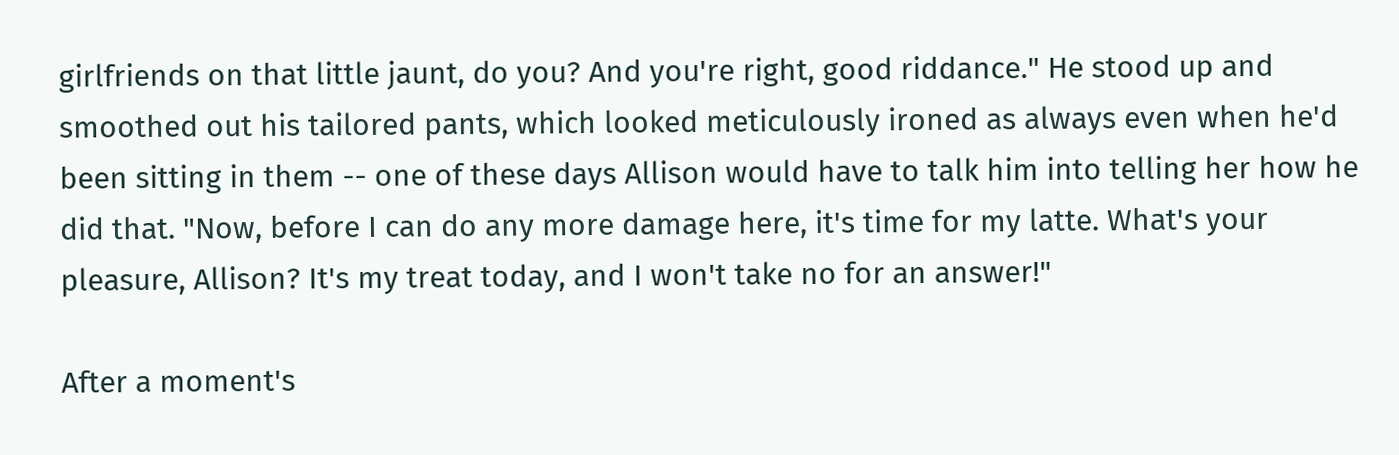girlfriends on that little jaunt, do you? And you're right, good riddance." He stood up and smoothed out his tailored pants, which looked meticulously ironed as always even when he'd been sitting in them -- one of these days Allison would have to talk him into telling her how he did that. "Now, before I can do any more damage here, it's time for my latte. What's your pleasure, Allison? It's my treat today, and I won't take no for an answer!"

After a moment's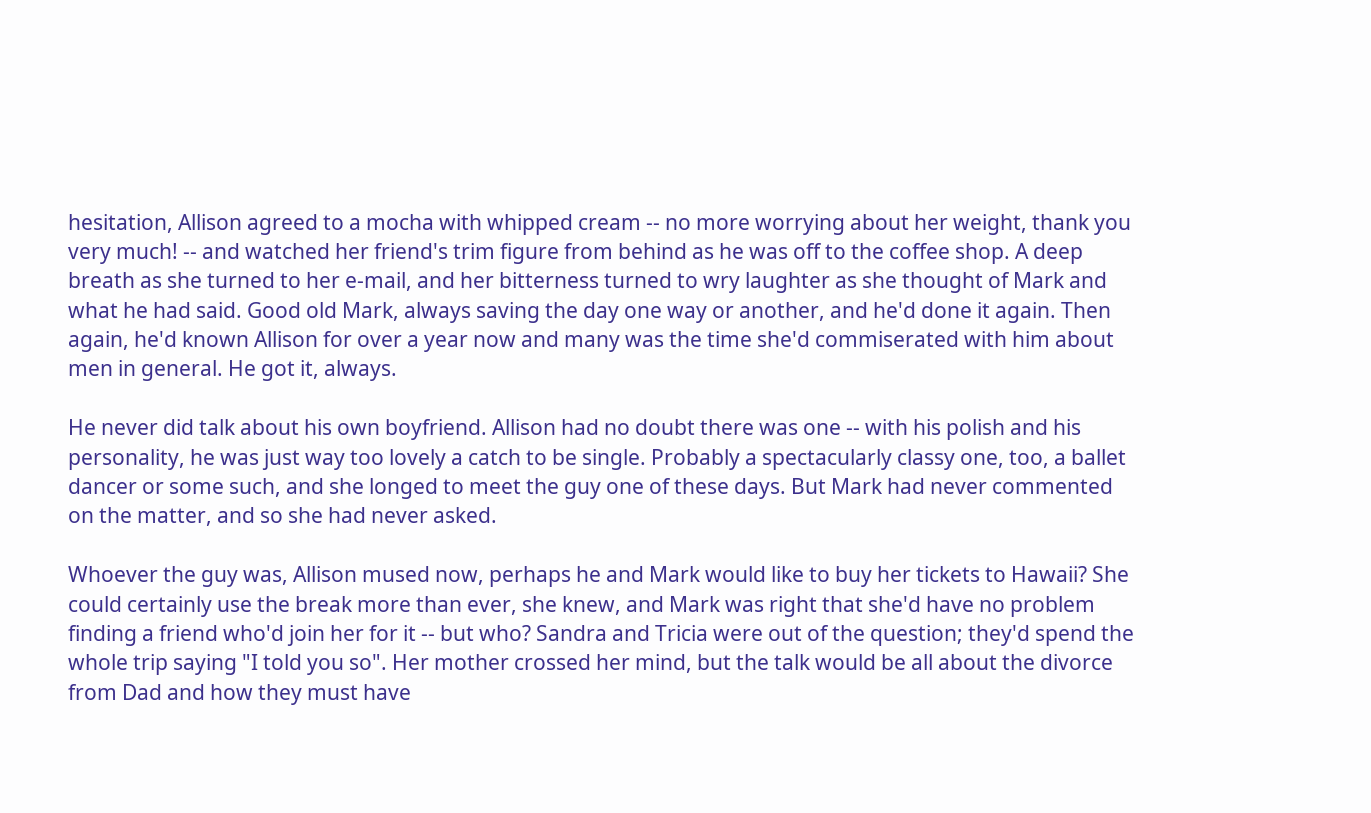hesitation, Allison agreed to a mocha with whipped cream -- no more worrying about her weight, thank you very much! -- and watched her friend's trim figure from behind as he was off to the coffee shop. A deep breath as she turned to her e-mail, and her bitterness turned to wry laughter as she thought of Mark and what he had said. Good old Mark, always saving the day one way or another, and he'd done it again. Then again, he'd known Allison for over a year now and many was the time she'd commiserated with him about men in general. He got it, always.

He never did talk about his own boyfriend. Allison had no doubt there was one -- with his polish and his personality, he was just way too lovely a catch to be single. Probably a spectacularly classy one, too, a ballet dancer or some such, and she longed to meet the guy one of these days. But Mark had never commented on the matter, and so she had never asked.

Whoever the guy was, Allison mused now, perhaps he and Mark would like to buy her tickets to Hawaii? She could certainly use the break more than ever, she knew, and Mark was right that she'd have no problem finding a friend who'd join her for it -- but who? Sandra and Tricia were out of the question; they'd spend the whole trip saying "I told you so". Her mother crossed her mind, but the talk would be all about the divorce from Dad and how they must have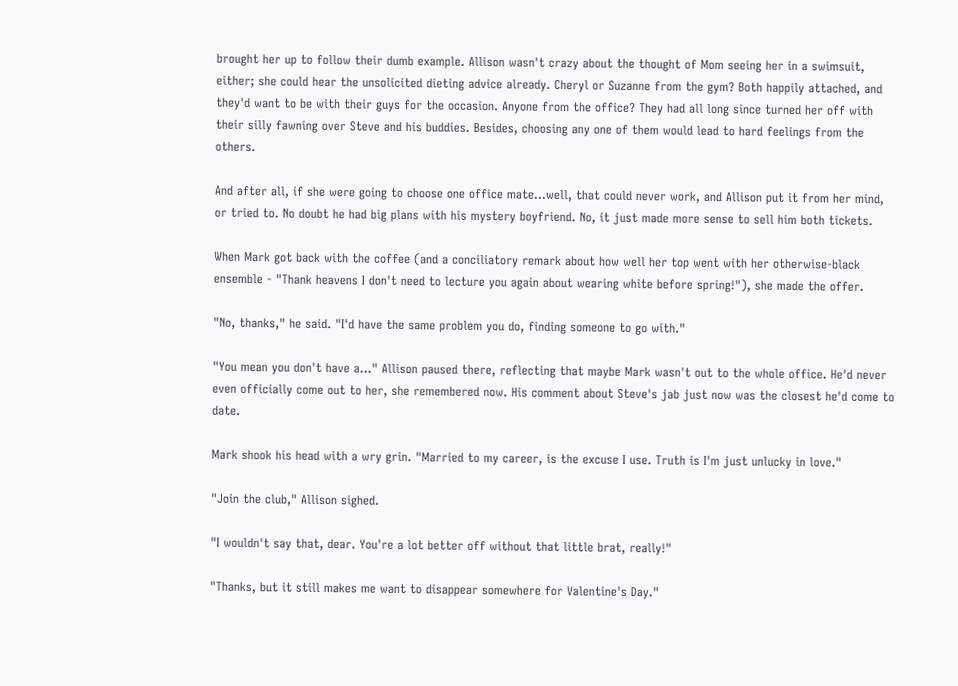brought her up to follow their dumb example. Allison wasn't crazy about the thought of Mom seeing her in a swimsuit, either; she could hear the unsolicited dieting advice already. Cheryl or Suzanne from the gym? Both happily attached, and they'd want to be with their guys for the occasion. Anyone from the office? They had all long since turned her off with their silly fawning over Steve and his buddies. Besides, choosing any one of them would lead to hard feelings from the others.

And after all, if she were going to choose one office mate...well, that could never work, and Allison put it from her mind, or tried to. No doubt he had big plans with his mystery boyfriend. No, it just made more sense to sell him both tickets.

When Mark got back with the coffee (and a conciliatory remark about how well her top went with her otherwise-black ensemble - "Thank heavens I don't need to lecture you again about wearing white before spring!"), she made the offer.

"No, thanks," he said. "I'd have the same problem you do, finding someone to go with."

"You mean you don't have a..." Allison paused there, reflecting that maybe Mark wasn't out to the whole office. He'd never even officially come out to her, she remembered now. His comment about Steve's jab just now was the closest he'd come to date.

Mark shook his head with a wry grin. "Married to my career, is the excuse I use. Truth is I'm just unlucky in love."

"Join the club," Allison sighed.

"I wouldn't say that, dear. You're a lot better off without that little brat, really!"

"Thanks, but it still makes me want to disappear somewhere for Valentine's Day."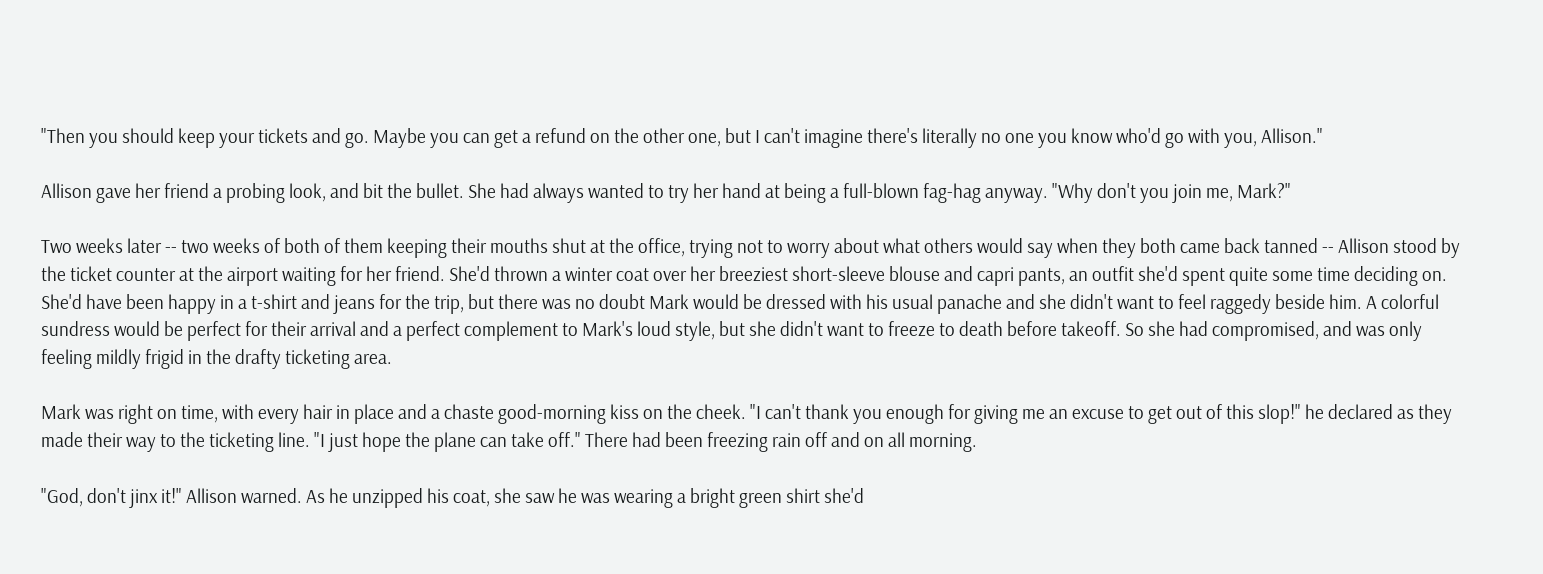"Then you should keep your tickets and go. Maybe you can get a refund on the other one, but I can't imagine there's literally no one you know who'd go with you, Allison."

Allison gave her friend a probing look, and bit the bullet. She had always wanted to try her hand at being a full-blown fag-hag anyway. "Why don't you join me, Mark?"

Two weeks later -- two weeks of both of them keeping their mouths shut at the office, trying not to worry about what others would say when they both came back tanned -- Allison stood by the ticket counter at the airport waiting for her friend. She'd thrown a winter coat over her breeziest short-sleeve blouse and capri pants, an outfit she'd spent quite some time deciding on. She'd have been happy in a t-shirt and jeans for the trip, but there was no doubt Mark would be dressed with his usual panache and she didn't want to feel raggedy beside him. A colorful sundress would be perfect for their arrival and a perfect complement to Mark's loud style, but she didn't want to freeze to death before takeoff. So she had compromised, and was only feeling mildly frigid in the drafty ticketing area.

Mark was right on time, with every hair in place and a chaste good-morning kiss on the cheek. "I can't thank you enough for giving me an excuse to get out of this slop!" he declared as they made their way to the ticketing line. "I just hope the plane can take off." There had been freezing rain off and on all morning.

"God, don't jinx it!" Allison warned. As he unzipped his coat, she saw he was wearing a bright green shirt she'd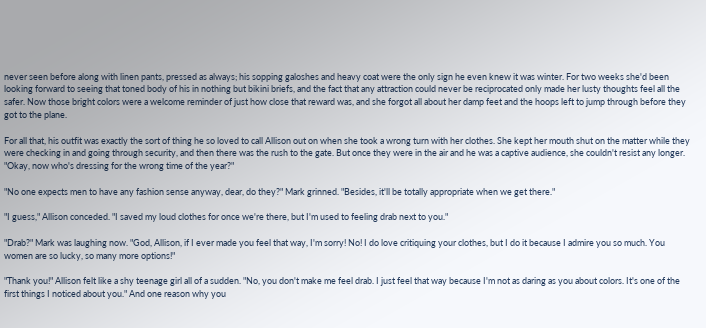never seen before along with linen pants, pressed as always; his sopping galoshes and heavy coat were the only sign he even knew it was winter. For two weeks she'd been looking forward to seeing that toned body of his in nothing but bikini briefs, and the fact that any attraction could never be reciprocated only made her lusty thoughts feel all the safer. Now those bright colors were a welcome reminder of just how close that reward was, and she forgot all about her damp feet and the hoops left to jump through before they got to the plane.

For all that, his outfit was exactly the sort of thing he so loved to call Allison out on when she took a wrong turn with her clothes. She kept her mouth shut on the matter while they were checking in and going through security, and then there was the rush to the gate. But once they were in the air and he was a captive audience, she couldn't resist any longer. "Okay, now who's dressing for the wrong time of the year?"

"No one expects men to have any fashion sense anyway, dear, do they?" Mark grinned. "Besides, it'll be totally appropriate when we get there."

"I guess," Allison conceded. "I saved my loud clothes for once we're there, but I'm used to feeling drab next to you."

"Drab?" Mark was laughing now. "God, Allison, if I ever made you feel that way, I'm sorry! No! I do love critiquing your clothes, but I do it because I admire you so much. You women are so lucky, so many more options!"

"Thank you!" Allison felt like a shy teenage girl all of a sudden. "No, you don't make me feel drab. I just feel that way because I'm not as daring as you about colors. It's one of the first things I noticed about you." And one reason why you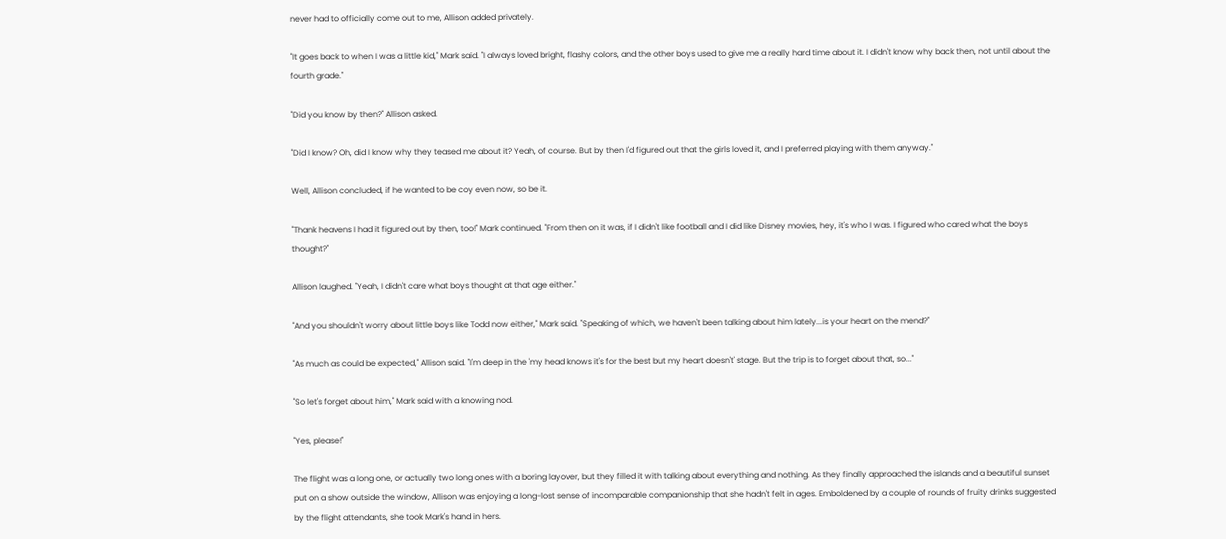never had to officially come out to me, Allison added privately.

"It goes back to when I was a little kid," Mark said. "I always loved bright, flashy colors, and the other boys used to give me a really hard time about it. I didn't know why back then, not until about the fourth grade."

"Did you know by then?" Allison asked.

"Did I know? Oh, did I know why they teased me about it? Yeah, of course. But by then I'd figured out that the girls loved it, and I preferred playing with them anyway."

Well, Allison concluded, if he wanted to be coy even now, so be it.

"Thank heavens I had it figured out by then, too!" Mark continued. "From then on it was, if I didn't like football and I did like Disney movies, hey, it's who I was. I figured who cared what the boys thought?"

Allison laughed. "Yeah, I didn't care what boys thought at that age either."

"And you shouldn't worry about little boys like Todd now either," Mark said. "Speaking of which, we haven't been talking about him lately...is your heart on the mend?"

"As much as could be expected," Allison said. "I'm deep in the 'my head knows it's for the best but my heart doesn't' stage. But the trip is to forget about that, so..."

"So let's forget about him," Mark said with a knowing nod.

"Yes, please!"

The flight was a long one, or actually two long ones with a boring layover, but they filled it with talking about everything and nothing. As they finally approached the islands and a beautiful sunset put on a show outside the window, Allison was enjoying a long-lost sense of incomparable companionship that she hadn't felt in ages. Emboldened by a couple of rounds of fruity drinks suggested by the flight attendants, she took Mark's hand in hers.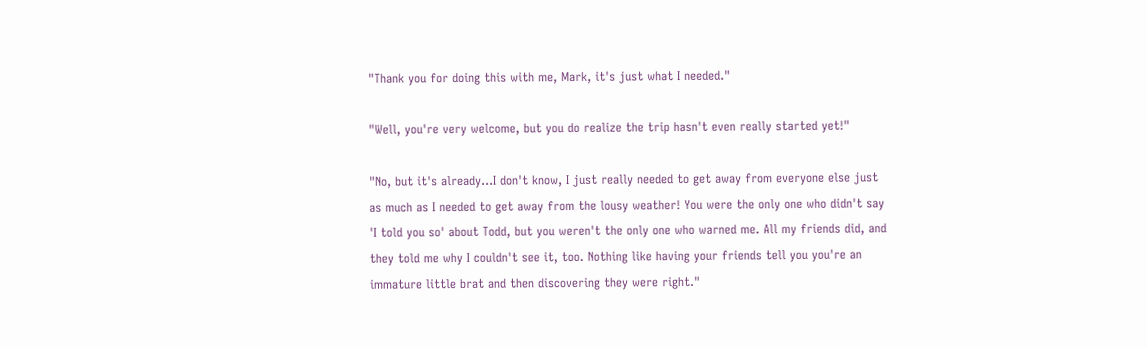"Thank you for doing this with me, Mark, it's just what I needed."

"Well, you're very welcome, but you do realize the trip hasn't even really started yet!"

"No, but it's already...I don't know, I just really needed to get away from everyone else just as much as I needed to get away from the lousy weather! You were the only one who didn't say 'I told you so' about Todd, but you weren't the only one who warned me. All my friends did, and they told me why I couldn't see it, too. Nothing like having your friends tell you you're an immature little brat and then discovering they were right."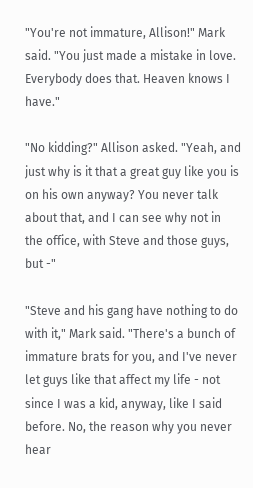"You're not immature, Allison!" Mark said. "You just made a mistake in love. Everybody does that. Heaven knows I have."

"No kidding?" Allison asked. "Yeah, and just why is it that a great guy like you is on his own anyway? You never talk about that, and I can see why not in the office, with Steve and those guys, but -"

"Steve and his gang have nothing to do with it," Mark said. "There's a bunch of immature brats for you, and I've never let guys like that affect my life - not since I was a kid, anyway, like I said before. No, the reason why you never hear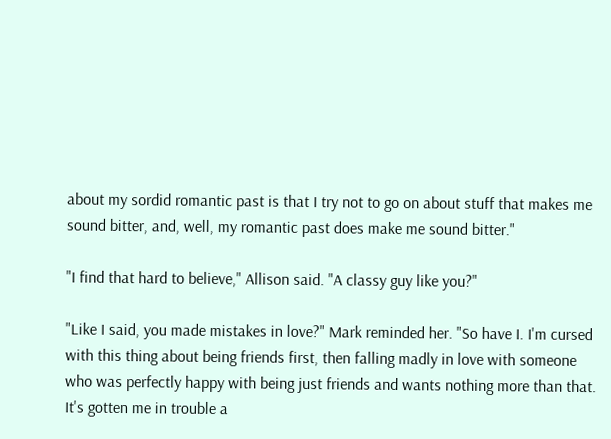about my sordid romantic past is that I try not to go on about stuff that makes me sound bitter, and, well, my romantic past does make me sound bitter."

"I find that hard to believe," Allison said. "A classy guy like you?"

"Like I said, you made mistakes in love?" Mark reminded her. "So have I. I'm cursed with this thing about being friends first, then falling madly in love with someone who was perfectly happy with being just friends and wants nothing more than that. It's gotten me in trouble a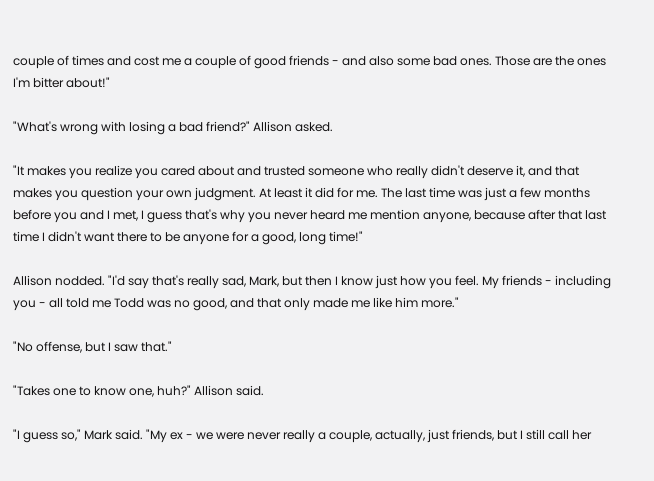couple of times and cost me a couple of good friends - and also some bad ones. Those are the ones I'm bitter about!"

"What's wrong with losing a bad friend?" Allison asked.

"It makes you realize you cared about and trusted someone who really didn't deserve it, and that makes you question your own judgment. At least it did for me. The last time was just a few months before you and I met, I guess that's why you never heard me mention anyone, because after that last time I didn't want there to be anyone for a good, long time!"

Allison nodded. "I'd say that's really sad, Mark, but then I know just how you feel. My friends - including you - all told me Todd was no good, and that only made me like him more."

"No offense, but I saw that."

"Takes one to know one, huh?" Allison said.

"I guess so," Mark said. "My ex - we were never really a couple, actually, just friends, but I still call her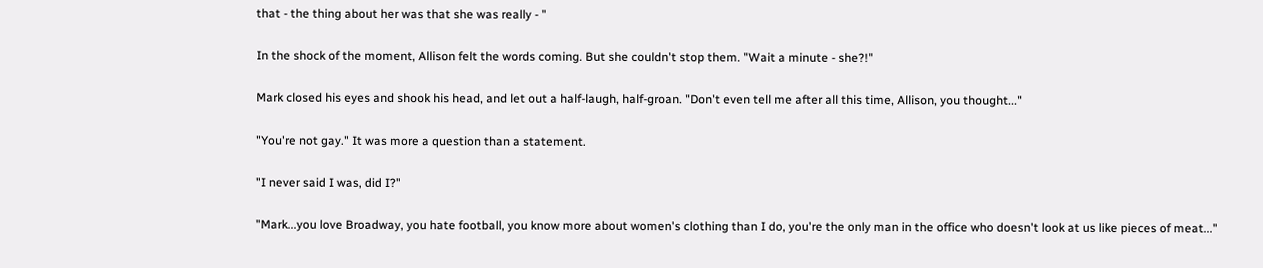that - the thing about her was that she was really - "

In the shock of the moment, Allison felt the words coming. But she couldn't stop them. "Wait a minute - she?!"

Mark closed his eyes and shook his head, and let out a half-laugh, half-groan. "Don't even tell me after all this time, Allison, you thought..."

"You're not gay." It was more a question than a statement.

"I never said I was, did I?"

"Mark...you love Broadway, you hate football, you know more about women's clothing than I do, you're the only man in the office who doesn't look at us like pieces of meat..."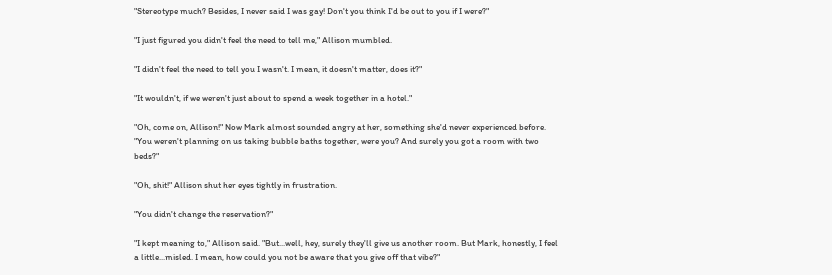"Stereotype much? Besides, I never said I was gay! Don't you think I'd be out to you if I were?"

"I just figured you didn't feel the need to tell me," Allison mumbled.

"I didn't feel the need to tell you I wasn't. I mean, it doesn't matter, does it?"

"It wouldn't, if we weren't just about to spend a week together in a hotel."

"Oh, come on, Allison!" Now Mark almost sounded angry at her, something she'd never experienced before. "You weren't planning on us taking bubble baths together, were you? And surely you got a room with two beds?"

"Oh, shit!" Allison shut her eyes tightly in frustration.

"You didn't change the reservation?"

"I kept meaning to," Allison said. "But...well, hey, surely they'll give us another room. But Mark, honestly, I feel a little...misled. I mean, how could you not be aware that you give off that vibe?"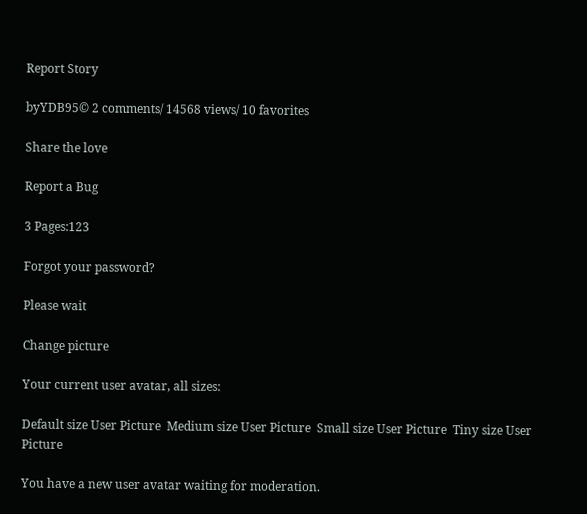Report Story

byYDB95© 2 comments/ 14568 views/ 10 favorites

Share the love

Report a Bug

3 Pages:123

Forgot your password?

Please wait

Change picture

Your current user avatar, all sizes:

Default size User Picture  Medium size User Picture  Small size User Picture  Tiny size User Picture

You have a new user avatar waiting for moderation.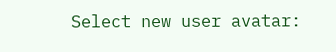Select new user avatar: